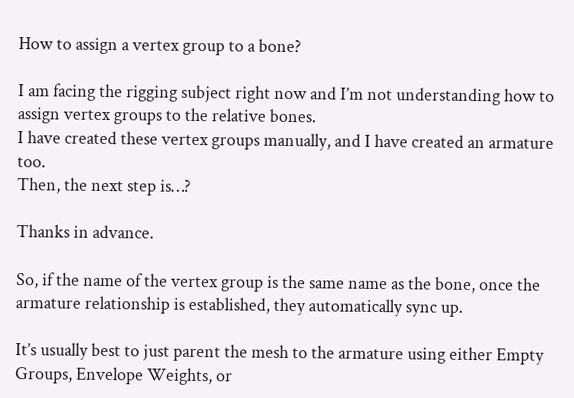How to assign a vertex group to a bone?

I am facing the rigging subject right now and I’m not understanding how to assign vertex groups to the relative bones.
I have created these vertex groups manually, and I have created an armature too.
Then, the next step is…?

Thanks in advance.

So, if the name of the vertex group is the same name as the bone, once the armature relationship is established, they automatically sync up.

It’s usually best to just parent the mesh to the armature using either Empty Groups, Envelope Weights, or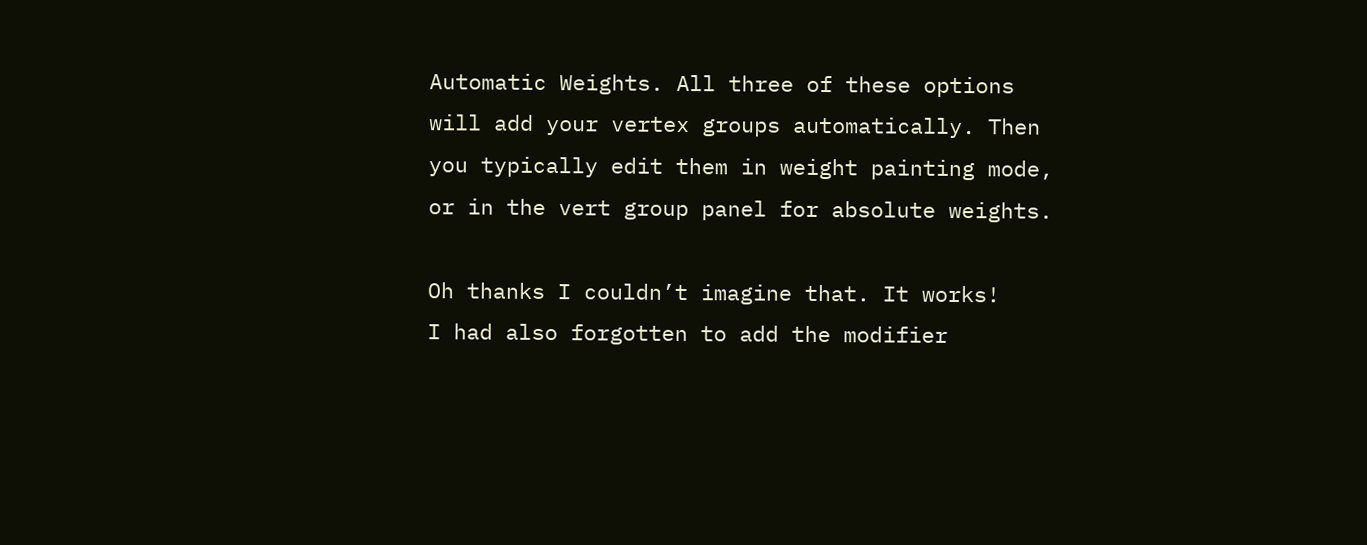Automatic Weights. All three of these options will add your vertex groups automatically. Then you typically edit them in weight painting mode, or in the vert group panel for absolute weights.

Oh thanks I couldn’t imagine that. It works!
I had also forgotten to add the modifier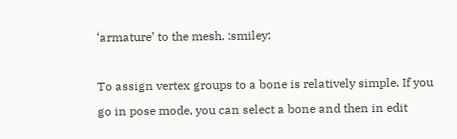‘armature’ to the mesh. :smiley:

To assign vertex groups to a bone is relatively simple. If you go in pose mode, you can select a bone and then in edit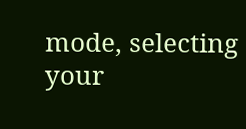mode, selecting your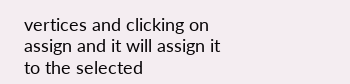vertices and clicking on assign and it will assign it to the selected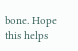bone. Hope this helps